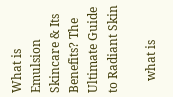What is Emulsion Skincare & Its Benefits? The Ultimate Guide to Radiant Skin

    what is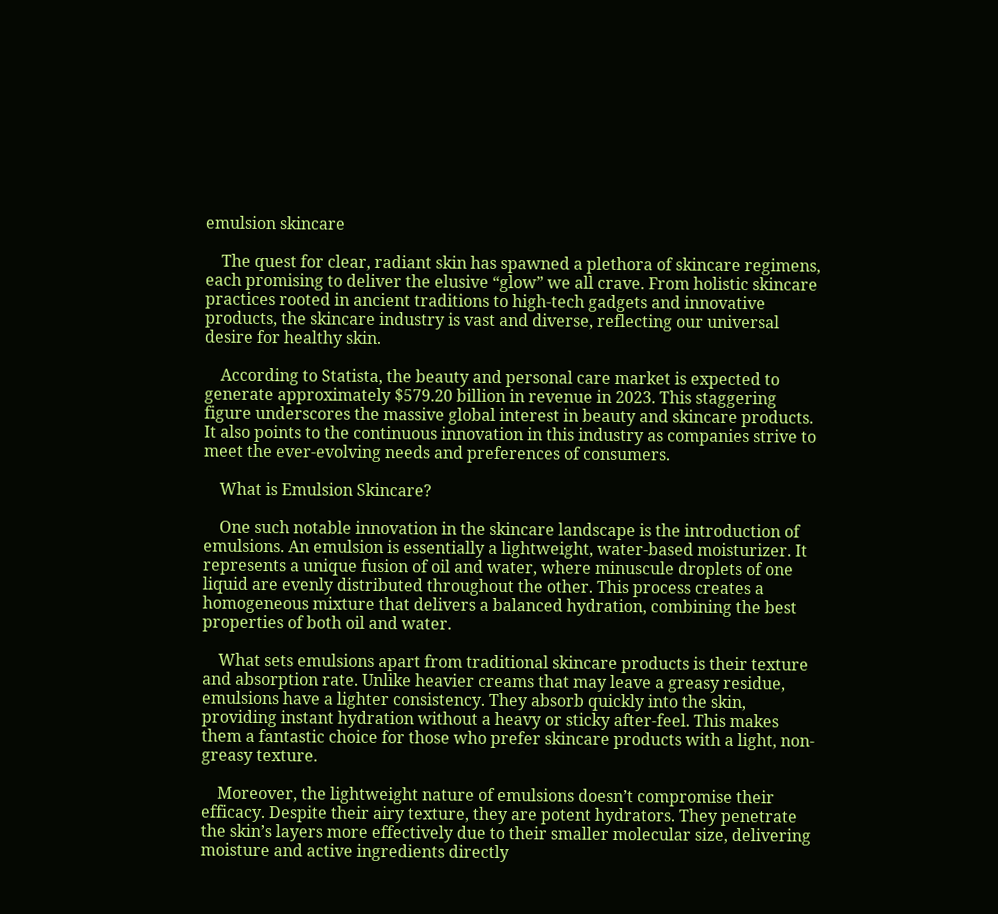emulsion skincare

    The quest for clear, radiant skin has spawned a plethora of skincare regimens, each promising to deliver the elusive “glow” we all crave. From holistic skincare practices rooted in ancient traditions to high-tech gadgets and innovative products, the skincare industry is vast and diverse, reflecting our universal desire for healthy skin.

    According to Statista, the beauty and personal care market is expected to generate approximately $579.20 billion in revenue in 2023. This staggering figure underscores the massive global interest in beauty and skincare products. It also points to the continuous innovation in this industry as companies strive to meet the ever-evolving needs and preferences of consumers.

    What is Emulsion Skincare?

    One such notable innovation in the skincare landscape is the introduction of emulsions. An emulsion is essentially a lightweight, water-based moisturizer. It represents a unique fusion of oil and water, where minuscule droplets of one liquid are evenly distributed throughout the other. This process creates a homogeneous mixture that delivers a balanced hydration, combining the best properties of both oil and water.

    What sets emulsions apart from traditional skincare products is their texture and absorption rate. Unlike heavier creams that may leave a greasy residue, emulsions have a lighter consistency. They absorb quickly into the skin, providing instant hydration without a heavy or sticky after-feel. This makes them a fantastic choice for those who prefer skincare products with a light, non-greasy texture.

    Moreover, the lightweight nature of emulsions doesn’t compromise their efficacy. Despite their airy texture, they are potent hydrators. They penetrate the skin’s layers more effectively due to their smaller molecular size, delivering moisture and active ingredients directly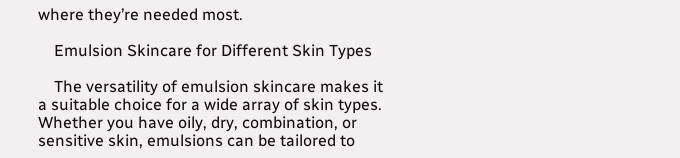where they’re needed most.

    Emulsion Skincare for Different Skin Types

    The versatility of emulsion skincare makes it a suitable choice for a wide array of skin types. Whether you have oily, dry, combination, or sensitive skin, emulsions can be tailored to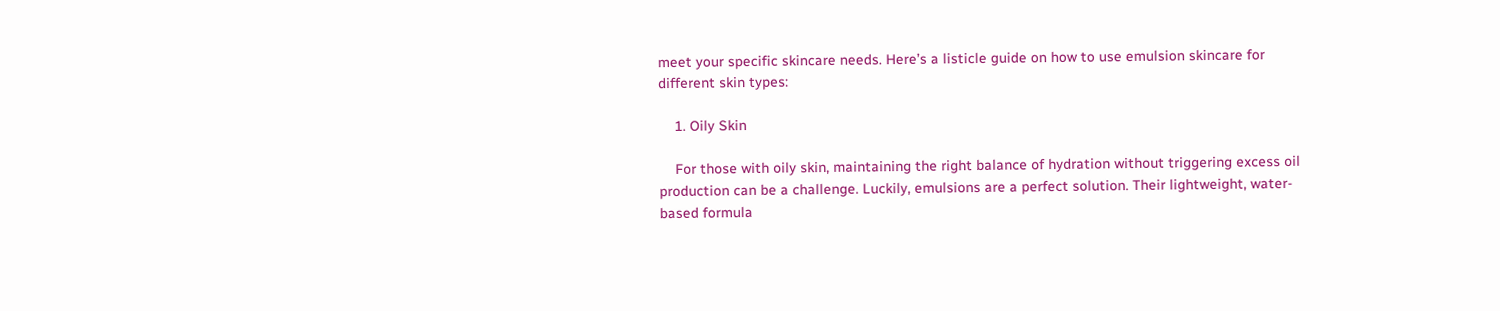meet your specific skincare needs. Here’s a listicle guide on how to use emulsion skincare for different skin types:

    1. Oily Skin

    For those with oily skin, maintaining the right balance of hydration without triggering excess oil production can be a challenge. Luckily, emulsions are a perfect solution. Their lightweight, water-based formula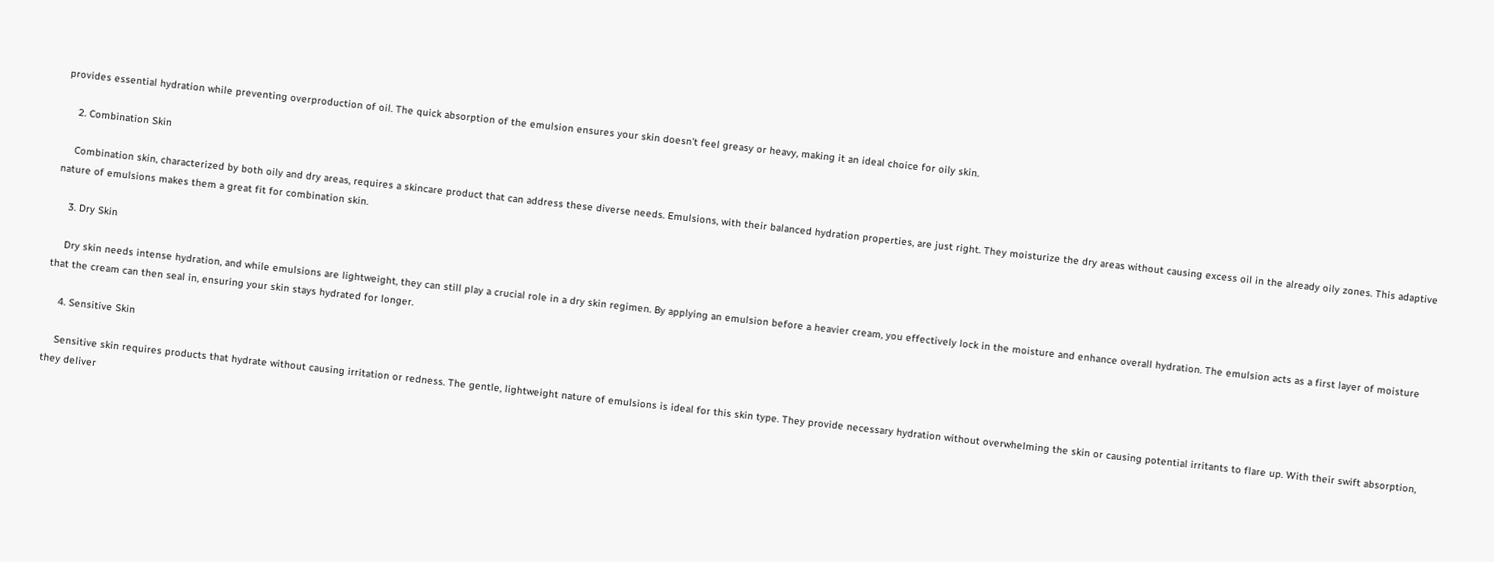provides essential hydration while preventing overproduction of oil. The quick absorption of the emulsion ensures your skin doesn’t feel greasy or heavy, making it an ideal choice for oily skin.

    2. Combination Skin

    Combination skin, characterized by both oily and dry areas, requires a skincare product that can address these diverse needs. Emulsions, with their balanced hydration properties, are just right. They moisturize the dry areas without causing excess oil in the already oily zones. This adaptive nature of emulsions makes them a great fit for combination skin.

    3. Dry Skin

    Dry skin needs intense hydration, and while emulsions are lightweight, they can still play a crucial role in a dry skin regimen. By applying an emulsion before a heavier cream, you effectively lock in the moisture and enhance overall hydration. The emulsion acts as a first layer of moisture that the cream can then seal in, ensuring your skin stays hydrated for longer.

    4. Sensitive Skin

    Sensitive skin requires products that hydrate without causing irritation or redness. The gentle, lightweight nature of emulsions is ideal for this skin type. They provide necessary hydration without overwhelming the skin or causing potential irritants to flare up. With their swift absorption, they deliver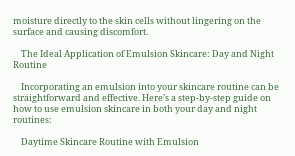moisture directly to the skin cells without lingering on the surface and causing discomfort.

    The Ideal Application of Emulsion Skincare: Day and Night Routine

    Incorporating an emulsion into your skincare routine can be straightforward and effective. Here’s a step-by-step guide on how to use emulsion skincare in both your day and night routines:

    Daytime Skincare Routine with Emulsion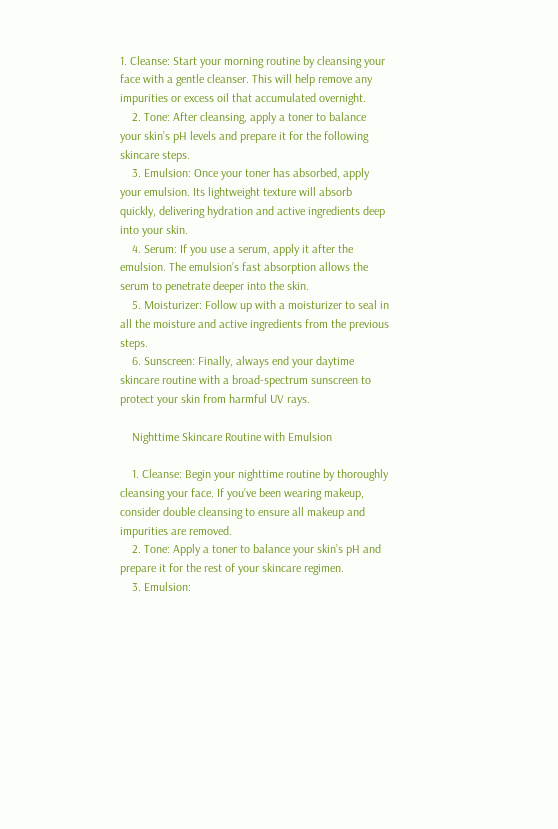1. Cleanse: Start your morning routine by cleansing your face with a gentle cleanser. This will help remove any impurities or excess oil that accumulated overnight.
    2. Tone: After cleansing, apply a toner to balance your skin’s pH levels and prepare it for the following skincare steps.
    3. Emulsion: Once your toner has absorbed, apply your emulsion. Its lightweight texture will absorb quickly, delivering hydration and active ingredients deep into your skin.
    4. Serum: If you use a serum, apply it after the emulsion. The emulsion’s fast absorption allows the serum to penetrate deeper into the skin.
    5. Moisturizer: Follow up with a moisturizer to seal in all the moisture and active ingredients from the previous steps.
    6. Sunscreen: Finally, always end your daytime skincare routine with a broad-spectrum sunscreen to protect your skin from harmful UV rays.

    Nighttime Skincare Routine with Emulsion

    1. Cleanse: Begin your nighttime routine by thoroughly cleansing your face. If you’ve been wearing makeup, consider double cleansing to ensure all makeup and impurities are removed.
    2. Tone: Apply a toner to balance your skin’s pH and prepare it for the rest of your skincare regimen.
    3. Emulsion: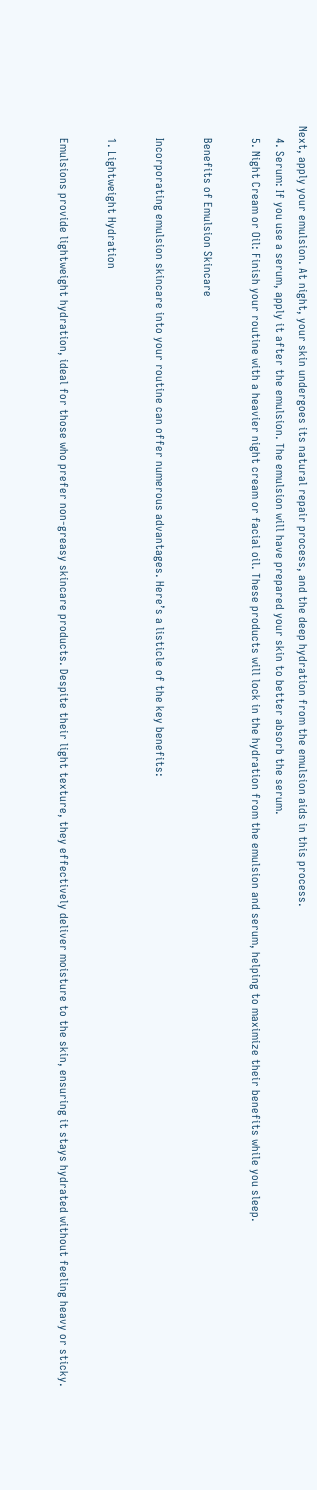Next, apply your emulsion. At night, your skin undergoes its natural repair process, and the deep hydration from the emulsion aids in this process.
    4. Serum: If you use a serum, apply it after the emulsion. The emulsion will have prepared your skin to better absorb the serum.
    5. Night Cream or Oil: Finish your routine with a heavier night cream or facial oil. These products will lock in the hydration from the emulsion and serum, helping to maximize their benefits while you sleep.

    Benefits of Emulsion Skincare

    Incorporating emulsion skincare into your routine can offer numerous advantages. Here’s a listicle of the key benefits:

    1. Lightweight Hydration

    Emulsions provide lightweight hydration, ideal for those who prefer non-greasy skincare products. Despite their light texture, they effectively deliver moisture to the skin, ensuring it stays hydrated without feeling heavy or sticky.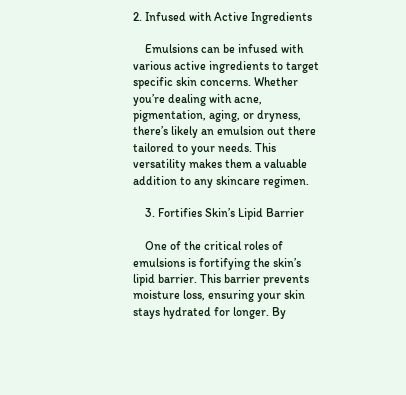2. Infused with Active Ingredients

    Emulsions can be infused with various active ingredients to target specific skin concerns. Whether you’re dealing with acne, pigmentation, aging, or dryness, there’s likely an emulsion out there tailored to your needs. This versatility makes them a valuable addition to any skincare regimen.

    3. Fortifies Skin’s Lipid Barrier

    One of the critical roles of emulsions is fortifying the skin’s lipid barrier. This barrier prevents moisture loss, ensuring your skin stays hydrated for longer. By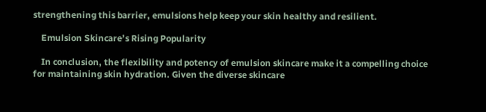strengthening this barrier, emulsions help keep your skin healthy and resilient.

    Emulsion Skincare’s Rising Popularity

    In conclusion, the flexibility and potency of emulsion skincare make it a compelling choice for maintaining skin hydration. Given the diverse skincare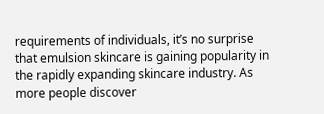requirements of individuals, it’s no surprise that emulsion skincare is gaining popularity in the rapidly expanding skincare industry. As more people discover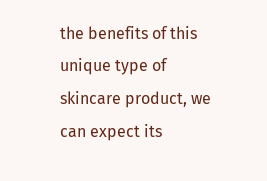the benefits of this unique type of skincare product, we can expect its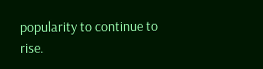popularity to continue to rise.